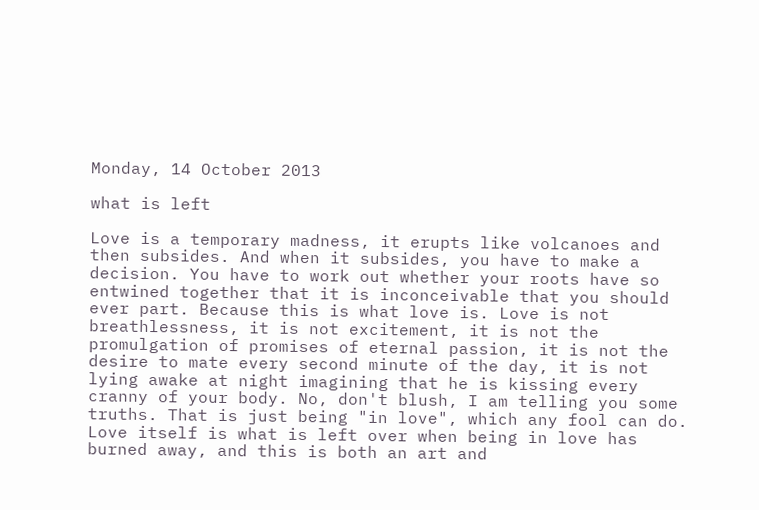Monday, 14 October 2013

what is left

Love is a temporary madness, it erupts like volcanoes and then subsides. And when it subsides, you have to make a decision. You have to work out whether your roots have so entwined together that it is inconceivable that you should ever part. Because this is what love is. Love is not breathlessness, it is not excitement, it is not the promulgation of promises of eternal passion, it is not the desire to mate every second minute of the day, it is not lying awake at night imagining that he is kissing every cranny of your body. No, don't blush, I am telling you some truths. That is just being "in love", which any fool can do. Love itself is what is left over when being in love has burned away, and this is both an art and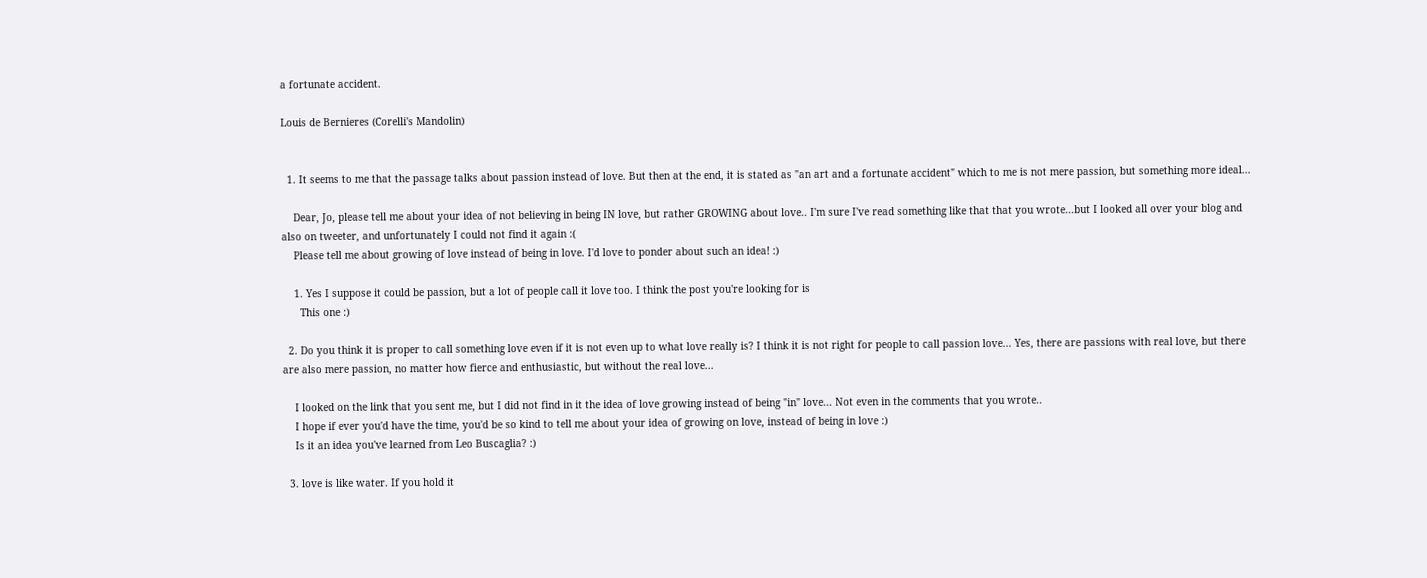a fortunate accident.

Louis de Bernieres (Corelli's Mandolin)


  1. It seems to me that the passage talks about passion instead of love. But then at the end, it is stated as "an art and a fortunate accident" which to me is not mere passion, but something more ideal...

    Dear, Jo, please tell me about your idea of not believing in being IN love, but rather GROWING about love.. I'm sure I've read something like that that you wrote...but I looked all over your blog and also on tweeter, and unfortunately I could not find it again :(
    Please tell me about growing of love instead of being in love. I'd love to ponder about such an idea! :)

    1. Yes I suppose it could be passion, but a lot of people call it love too. I think the post you're looking for is
      This one :)

  2. Do you think it is proper to call something love even if it is not even up to what love really is? I think it is not right for people to call passion love... Yes, there are passions with real love, but there are also mere passion, no matter how fierce and enthusiastic, but without the real love...

    I looked on the link that you sent me, but I did not find in it the idea of love growing instead of being "in" love... Not even in the comments that you wrote..
    I hope if ever you'd have the time, you'd be so kind to tell me about your idea of growing on love, instead of being in love :)
    Is it an idea you've learned from Leo Buscaglia? :)

  3. love is like water. If you hold it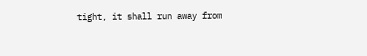tight, it shall run away from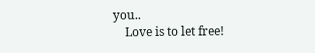you..
    Love is to let free!